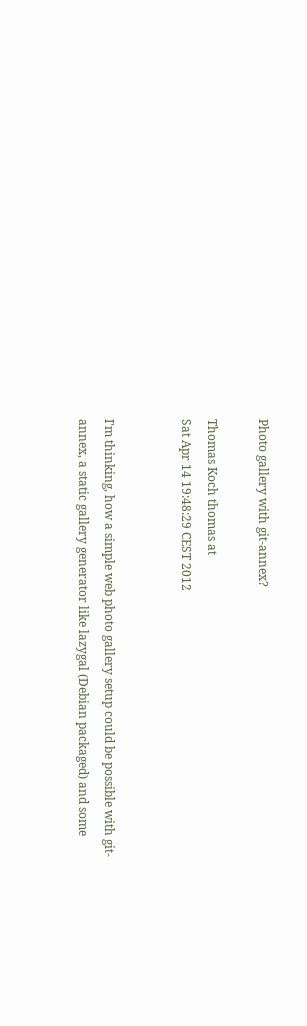Photo gallery with git-annex?

Thomas Koch thomas at
Sat Apr 14 19:48:29 CEST 2012


I'm thinking, how a simple web photo gallery setup could be possible with git-
annex, a static gallery generator like lazygal (Debian packaged) and some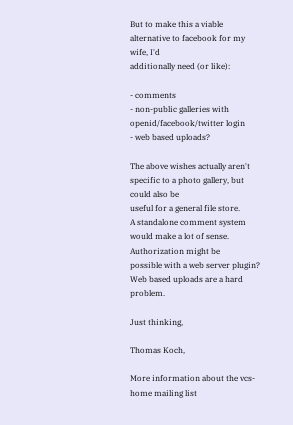But to make this a viable alternative to facebook for my wife, I'd
additionally need (or like):

- comments
- non-public galleries with openid/facebook/twitter login
- web based uploads?

The above wishes actually aren't specific to a photo gallery, but could also be
useful for a general file store.
A standalone comment system would make a lot of sense. Authorization might be
possible with a web server plugin? Web based uploads are a hard problem.

Just thinking,

Thomas Koch,

More information about the vcs-home mailing list